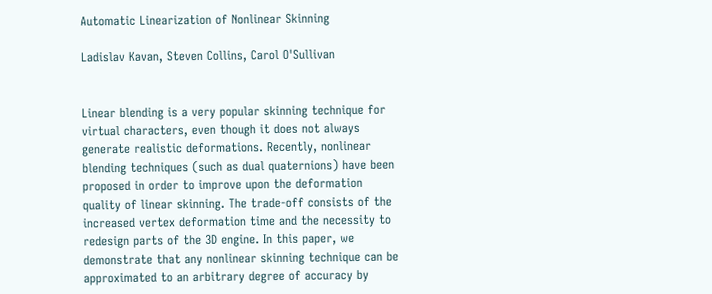Automatic Linearization of Nonlinear Skinning

Ladislav Kavan, Steven Collins, Carol O'Sullivan


Linear blending is a very popular skinning technique for virtual characters, even though it does not always generate realistic deformations. Recently, nonlinear blending techniques (such as dual quaternions) have been proposed in order to improve upon the deformation quality of linear skinning. The trade-off consists of the increased vertex deformation time and the necessity to redesign parts of the 3D engine. In this paper, we demonstrate that any nonlinear skinning technique can be approximated to an arbitrary degree of accuracy by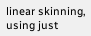linear skinning, using just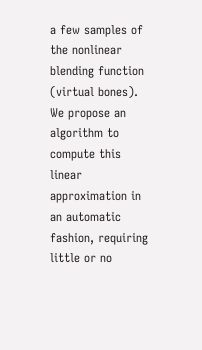a few samples of the nonlinear blending function (virtual bones). We propose an algorithm to compute this linear approximation in an automatic fashion, requiring little or no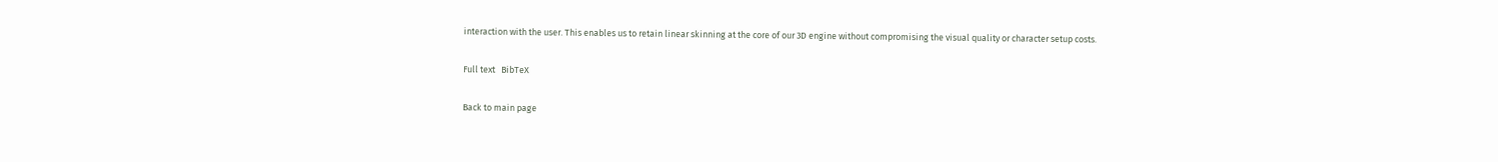interaction with the user. This enables us to retain linear skinning at the core of our 3D engine without compromising the visual quality or character setup costs.

Full text   BibTeX

Back to main page